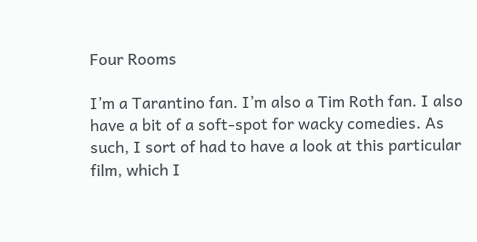Four Rooms

I’m a Tarantino fan. I’m also a Tim Roth fan. I also have a bit of a soft-spot for wacky comedies. As such, I sort of had to have a look at this particular film, which I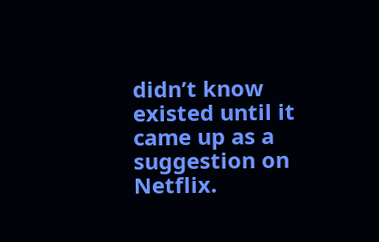didn’t know existed until it came up as a suggestion on Netflix.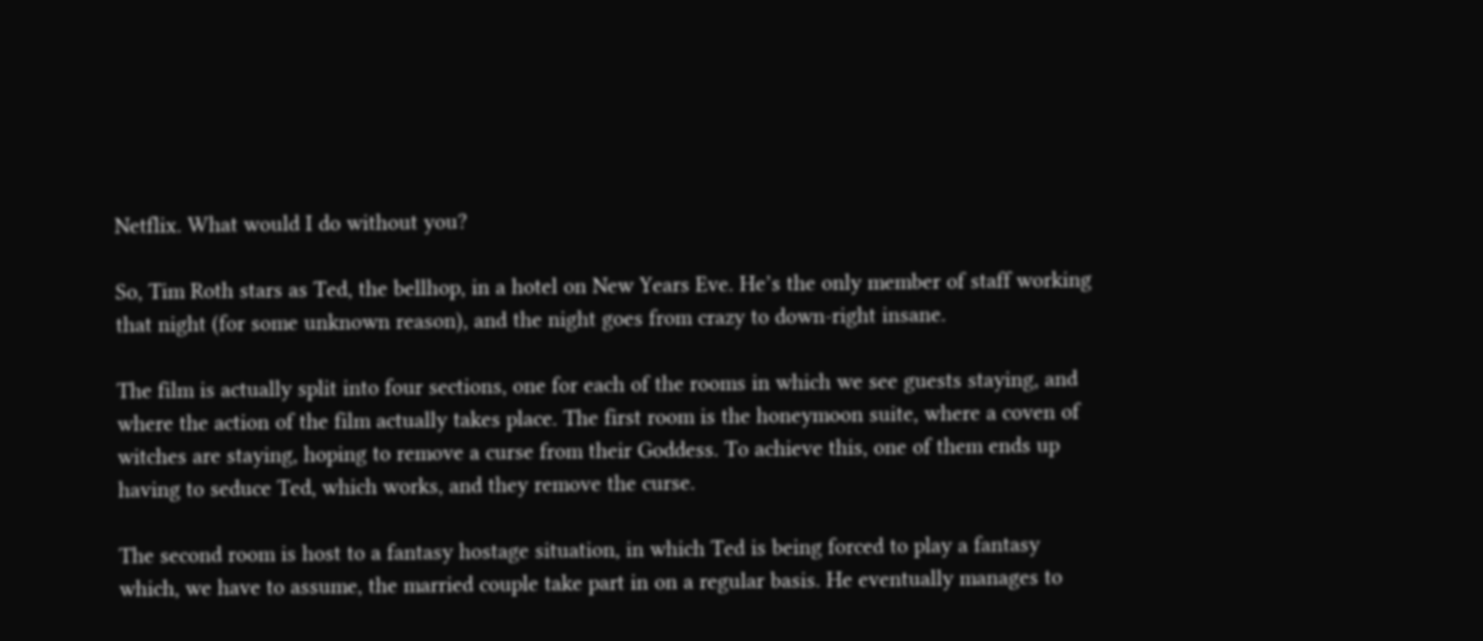Netflix. What would I do without you?

So, Tim Roth stars as Ted, the bellhop, in a hotel on New Years Eve. He’s the only member of staff working that night (for some unknown reason), and the night goes from crazy to down-right insane.

The film is actually split into four sections, one for each of the rooms in which we see guests staying, and where the action of the film actually takes place. The first room is the honeymoon suite, where a coven of witches are staying, hoping to remove a curse from their Goddess. To achieve this, one of them ends up having to seduce Ted, which works, and they remove the curse.

The second room is host to a fantasy hostage situation, in which Ted is being forced to play a fantasy which, we have to assume, the married couple take part in on a regular basis. He eventually manages to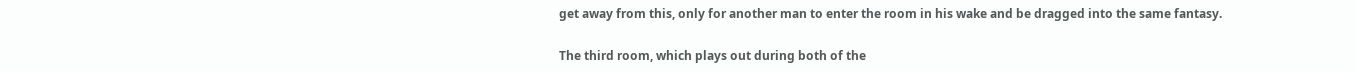get away from this, only for another man to enter the room in his wake and be dragged into the same fantasy.

The third room, which plays out during both of the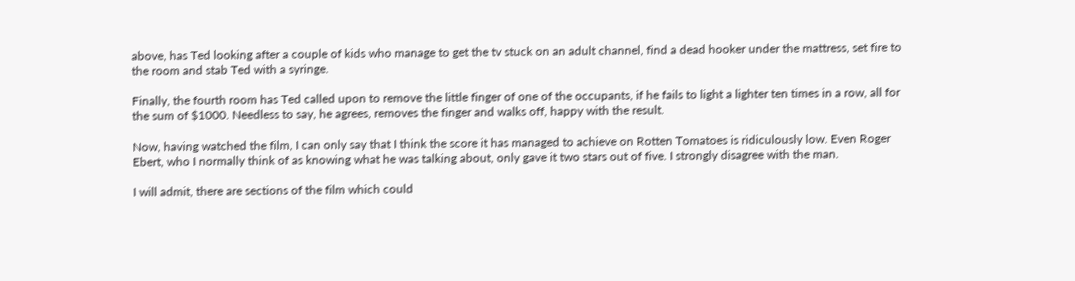above, has Ted looking after a couple of kids who manage to get the tv stuck on an adult channel, find a dead hooker under the mattress, set fire to the room and stab Ted with a syringe.

Finally, the fourth room has Ted called upon to remove the little finger of one of the occupants, if he fails to light a lighter ten times in a row, all for the sum of $1000. Needless to say, he agrees, removes the finger and walks off, happy with the result.

Now, having watched the film, I can only say that I think the score it has managed to achieve on Rotten Tomatoes is ridiculously low. Even Roger Ebert, who I normally think of as knowing what he was talking about, only gave it two stars out of five. I strongly disagree with the man.

I will admit, there are sections of the film which could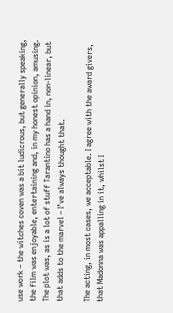use work – the witches coven was a bit ludicrous, but generally speaking, the film was enjoyable, entertaining and, in my honest opinion, amusing. The plot was, as is a lot of stuff Tarantino has a hand in, non-linear, but that adds to the marvel – I’ve always thought that.

The acting, in most cases, we acceptable. I agree with the award givers, that Madonna was appalling in it, whilst I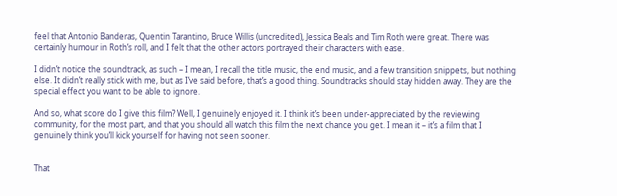feel that Antonio Banderas, Quentin Tarantino, Bruce Willis (uncredited), Jessica Beals and Tim Roth were great. There was certainly humour in Roth’s roll, and I felt that the other actors portrayed their characters with ease.

I didn’t notice the soundtrack, as such – I mean, I recall the title music, the end music, and a few transition snippets, but nothing else. It didn’t really stick with me, but as I’ve said before, that’s a good thing. Soundtracks should stay hidden away. They are the special effect you want to be able to ignore.

And so, what score do I give this film? Well, I genuinely enjoyed it. I think it’s been under-appreciated by the reviewing community, for the most part, and that you should all watch this film the next chance you get. I mean it – it’s a film that I genuinely think you’ll kick yourself for having not seen sooner.


That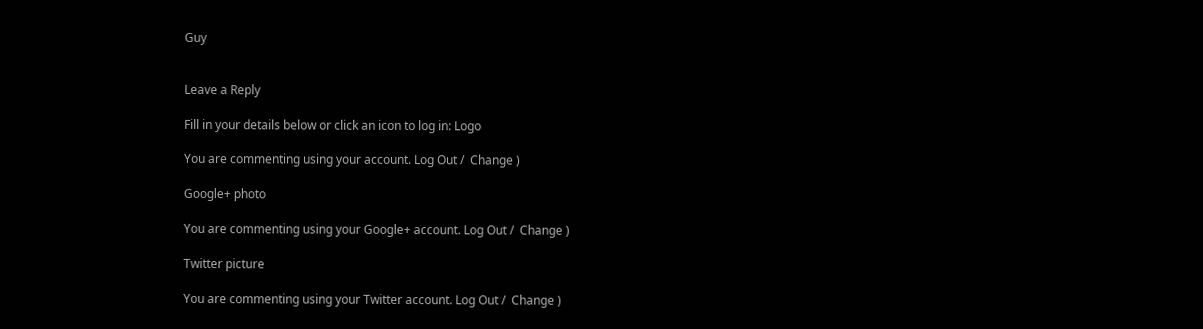Guy


Leave a Reply

Fill in your details below or click an icon to log in: Logo

You are commenting using your account. Log Out /  Change )

Google+ photo

You are commenting using your Google+ account. Log Out /  Change )

Twitter picture

You are commenting using your Twitter account. Log Out /  Change )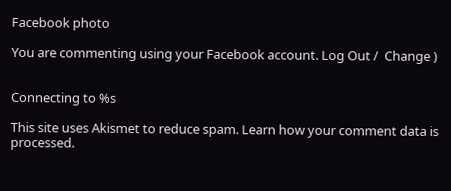Facebook photo

You are commenting using your Facebook account. Log Out /  Change )


Connecting to %s

This site uses Akismet to reduce spam. Learn how your comment data is processed.